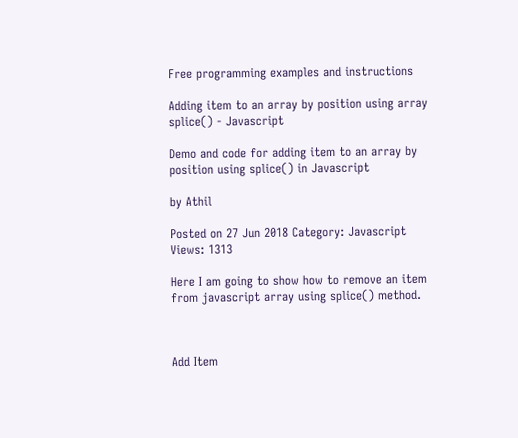Free programming examples and instructions

Adding item to an array by position using array splice() - Javascript

Demo and code for adding item to an array by position using splice() in Javascript

by Athil

Posted on 27 Jun 2018 Category: Javascript Views: 1313

Here I am going to show how to remove an item from javascript array using splice() method.



Add Item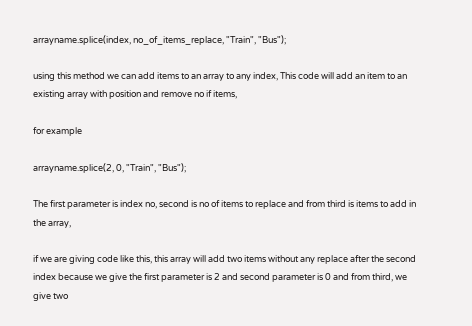arrayname.splice(index, no_of_items_replace, "Train", "Bus");

using this method we can add items to an array to any index, This code will add an item to an existing array with position and remove no if items,

for example

arrayname.splice(2, 0, "Train", "Bus");

The first parameter is index no, second is no of items to replace and from third is items to add in the array,

if we are giving code like this, this array will add two items without any replace after the second index because we give the first parameter is 2 and second parameter is 0 and from third, we give two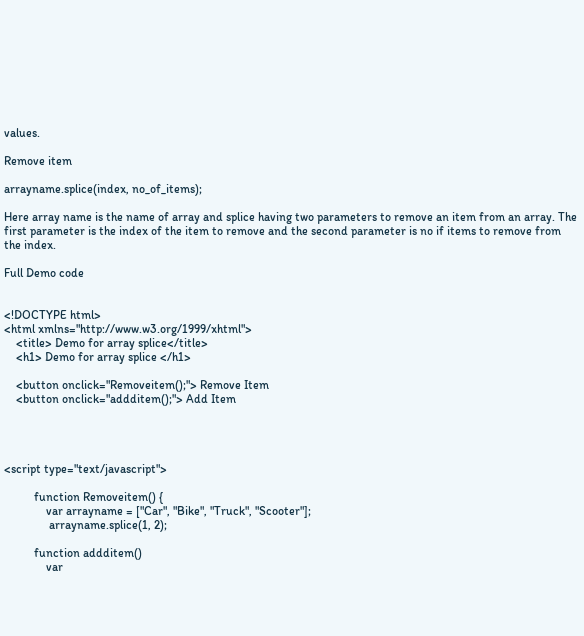values.

Remove item

arrayname.splice(index, no_of_items);

Here array name is the name of array and splice having two parameters to remove an item from an array. The first parameter is the index of the item to remove and the second parameter is no if items to remove from the index.

Full Demo code


<!DOCTYPE html>
<html xmlns="http://www.w3.org/1999/xhtml">
    <title> Demo for array splice</title>
    <h1> Demo for array splice </h1>

    <button onclick="Removeitem();"> Remove Item
    <button onclick="addditem();"> Add Item




<script type="text/javascript">

          function Removeitem() {
              var arrayname = ["Car", "Bike", "Truck", "Scooter"];
               arrayname.splice(1, 2);

          function addditem()
              var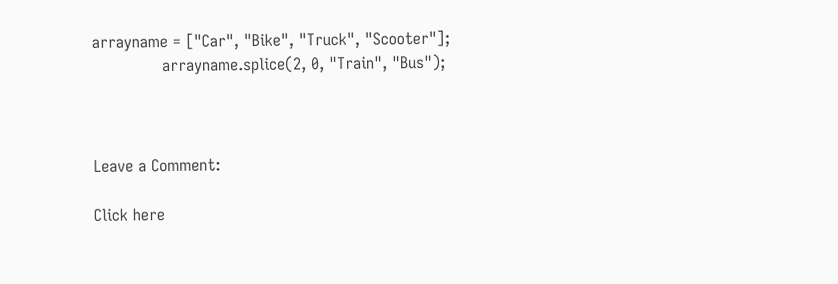arrayname = ["Car", "Bike", "Truck", "Scooter"];
              arrayname.splice(2, 0, "Train", "Bus");



Leave a Comment:

Click here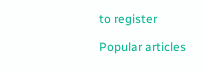to register

Popular articles